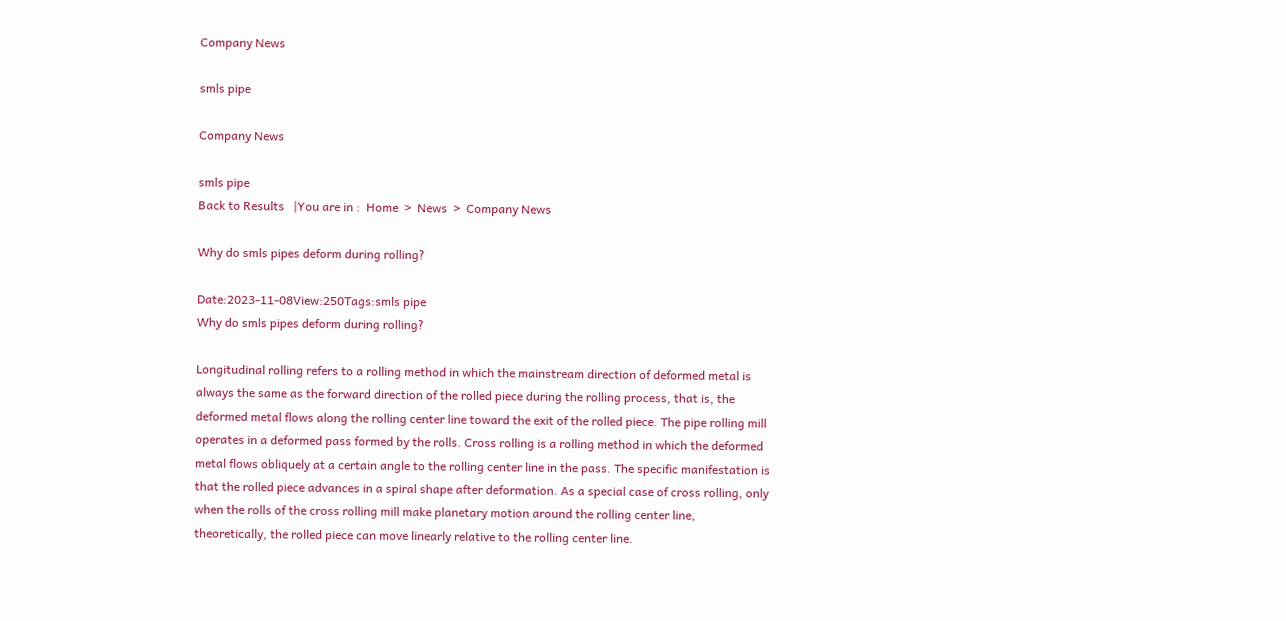Company News

smls pipe

Company News

smls pipe
Back to Results   |You are in :  Home  >  News  >  Company News

Why do smls pipes deform during rolling?

Date:2023-11-08View:250Tags:smls pipe
Why do smls pipes deform during rolling?

Longitudinal rolling refers to a rolling method in which the mainstream direction of deformed metal is always the same as the forward direction of the rolled piece during the rolling process, that is, the deformed metal flows along the rolling center line toward the exit of the rolled piece. The pipe rolling mill operates in a deformed pass formed by the rolls. Cross rolling is a rolling method in which the deformed metal flows obliquely at a certain angle to the rolling center line in the pass. The specific manifestation is that the rolled piece advances in a spiral shape after deformation. As a special case of cross rolling, only when the rolls of the cross rolling mill make planetary motion around the rolling center line, theoretically, the rolled piece can move linearly relative to the rolling center line.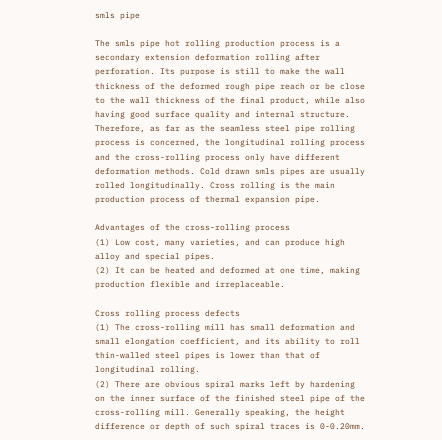smls pipe

The smls pipe hot rolling production process is a secondary extension deformation rolling after perforation. Its purpose is still to make the wall thickness of the deformed rough pipe reach or be close to the wall thickness of the final product, while also having good surface quality and internal structure. Therefore, as far as the seamless steel pipe rolling process is concerned, the longitudinal rolling process and the cross-rolling process only have different deformation methods. Cold drawn smls pipes are usually rolled longitudinally. Cross rolling is the main production process of thermal expansion pipe.

Advantages of the cross-rolling process
(1) Low cost, many varieties, and can produce high alloy and special pipes.
(2) It can be heated and deformed at one time, making production flexible and irreplaceable.

Cross rolling process defects
(1) The cross-rolling mill has small deformation and small elongation coefficient, and its ability to roll thin-walled steel pipes is lower than that of longitudinal rolling.
(2) There are obvious spiral marks left by hardening on the inner surface of the finished steel pipe of the cross-rolling mill. Generally speaking, the height difference or depth of such spiral traces is 0-0.20mm.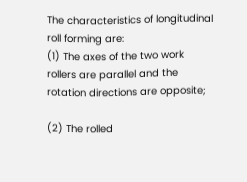The characteristics of longitudinal roll forming are:
(1) The axes of the two work rollers are parallel and the rotation directions are opposite;

(2) The rolled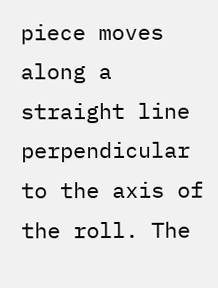piece moves along a straight line perpendicular to the axis of the roll. The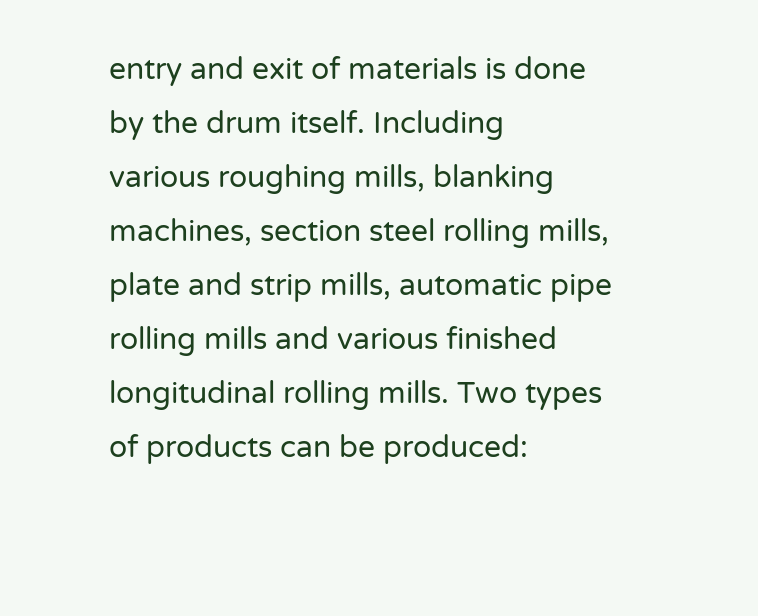entry and exit of materials is done by the drum itself. Including various roughing mills, blanking machines, section steel rolling mills, plate and strip mills, automatic pipe rolling mills and various finished longitudinal rolling mills. Two types of products can be produced: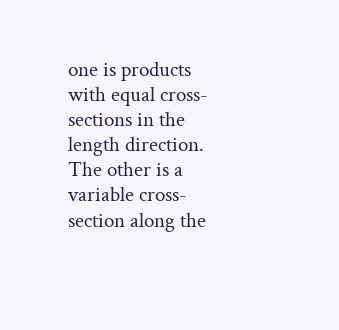one is products with equal cross-sections in the length direction. The other is a variable cross-section along the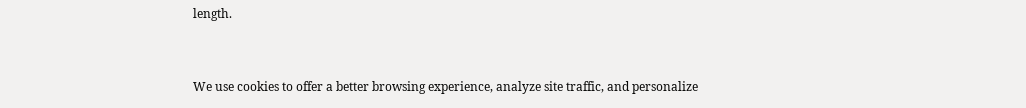length.


We use cookies to offer a better browsing experience, analyze site traffic, and personalize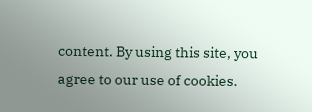content. By using this site, you agree to our use of cookies.